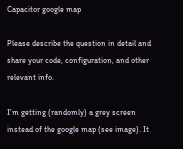Capacitor google map

Please describe the question in detail and share your code, configuration, and other relevant info.

I’m getting (randomly) a grey screen instead of the google map (see image). It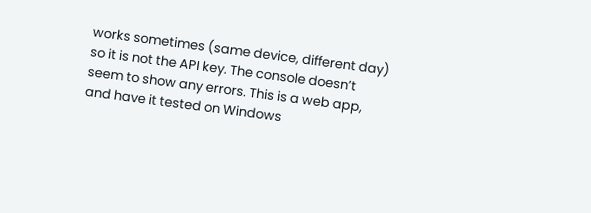works sometimes (same device, different day) so it is not the API key. The console doesn’t seem to show any errors. This is a web app, and have it tested on Windows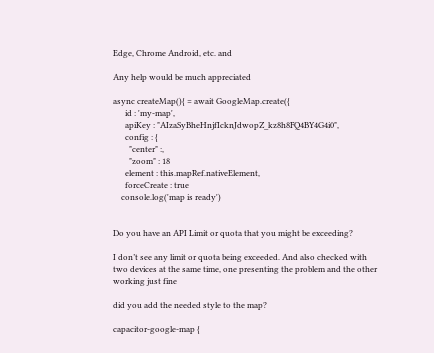Edge, Chrome Android, etc. and

Any help would be much appreciated

async createMap(){ = await GoogleMap.create({
      id : 'my-map',
      apiKey : "AIzaSyBheHnjfIcknJdwopZ_kz8h8FQ4BY4G4i0",
      config : {
        "center" :,
        "zoom" : 18
      element : this.mapRef.nativeElement,
      forceCreate : true
    console.log('map is ready')


Do you have an API Limit or quota that you might be exceeding?

I don’t see any limit or quota being exceeded. And also checked with two devices at the same time, one presenting the problem and the other working just fine

did you add the needed style to the map?

capacitor-google-map {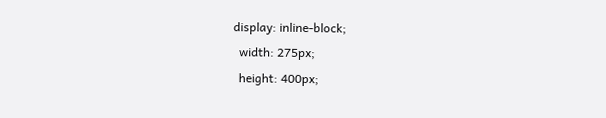display: inline-block;
  width: 275px;
  height: 400px;